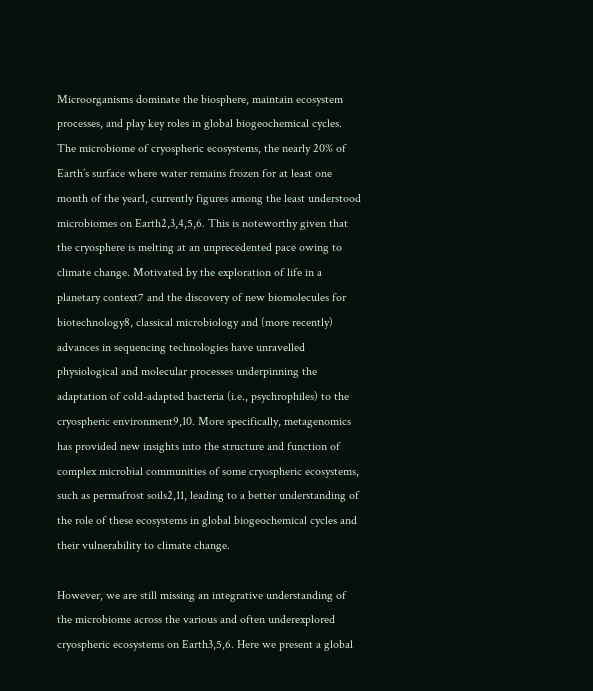Microorganisms dominate the biosphere, maintain ecosystem processes, and play key roles in global biogeochemical cycles. The microbiome of cryospheric ecosystems, the nearly 20% of Earth’s surface where water remains frozen for at least one month of the year1, currently figures among the least understood microbiomes on Earth2,3,4,5,6. This is noteworthy given that the cryosphere is melting at an unprecedented pace owing to climate change. Motivated by the exploration of life in a planetary context7 and the discovery of new biomolecules for biotechnology8, classical microbiology and (more recently) advances in sequencing technologies have unravelled physiological and molecular processes underpinning the adaptation of cold-adapted bacteria (i.e., psychrophiles) to the cryospheric environment9,10. More specifically, metagenomics has provided new insights into the structure and function of complex microbial communities of some cryospheric ecosystems, such as permafrost soils2,11, leading to a better understanding of the role of these ecosystems in global biogeochemical cycles and their vulnerability to climate change.

However, we are still missing an integrative understanding of the microbiome across the various and often underexplored cryospheric ecosystems on Earth3,5,6. Here we present a global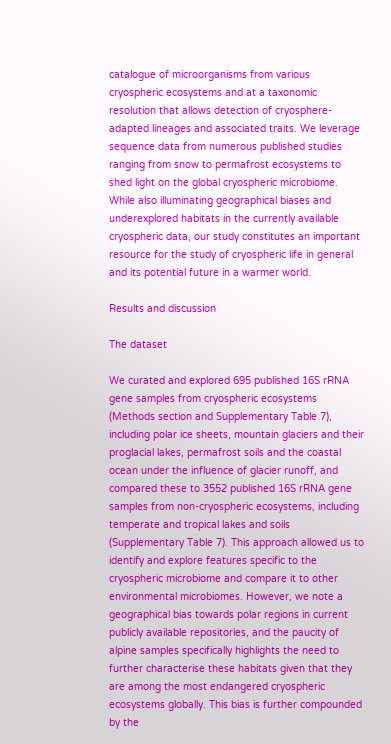catalogue of microorganisms from various cryospheric ecosystems and at a taxonomic resolution that allows detection of cryosphere-adapted lineages and associated traits. We leverage sequence data from numerous published studies ranging from snow to permafrost ecosystems to shed light on the global cryospheric microbiome. While also illuminating geographical biases and underexplored habitats in the currently available cryospheric data, our study constitutes an important resource for the study of cryospheric life in general and its potential future in a warmer world.

Results and discussion

The dataset

We curated and explored 695 published 16S rRNA gene samples from cryospheric ecosystems (Methods section and Supplementary Table 7), including polar ice sheets, mountain glaciers and their proglacial lakes, permafrost soils and the coastal ocean under the influence of glacier runoff, and compared these to 3552 published 16S rRNA gene samples from non-cryospheric ecosystems, including temperate and tropical lakes and soils (Supplementary Table 7). This approach allowed us to identify and explore features specific to the cryospheric microbiome and compare it to other environmental microbiomes. However, we note a geographical bias towards polar regions in current publicly available repositories, and the paucity of alpine samples specifically highlights the need to further characterise these habitats given that they are among the most endangered cryospheric ecosystems globally. This bias is further compounded by the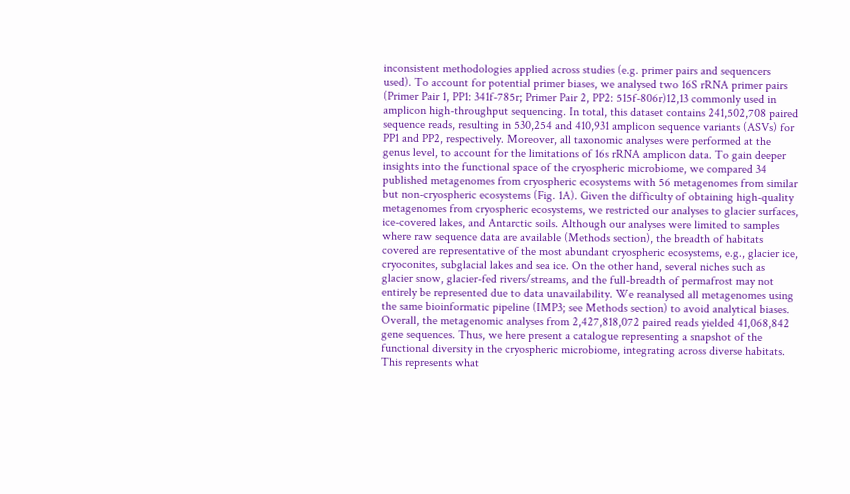inconsistent methodologies applied across studies (e.g. primer pairs and sequencers used). To account for potential primer biases, we analysed two 16S rRNA primer pairs (Primer Pair 1, PP1: 341f-785r; Primer Pair 2, PP2: 515f-806r)12,13 commonly used in amplicon high-throughput sequencing. In total, this dataset contains 241,502,708 paired sequence reads, resulting in 530,254 and 410,931 amplicon sequence variants (ASVs) for PP1 and PP2, respectively. Moreover, all taxonomic analyses were performed at the genus level, to account for the limitations of 16s rRNA amplicon data. To gain deeper insights into the functional space of the cryospheric microbiome, we compared 34 published metagenomes from cryospheric ecosystems with 56 metagenomes from similar but non-cryospheric ecosystems (Fig. 1A). Given the difficulty of obtaining high-quality metagenomes from cryospheric ecosystems, we restricted our analyses to glacier surfaces, ice-covered lakes, and Antarctic soils. Although our analyses were limited to samples where raw sequence data are available (Methods section), the breadth of habitats covered are representative of the most abundant cryospheric ecosystems, e.g., glacier ice, cryoconites, subglacial lakes and sea ice. On the other hand, several niches such as glacier snow, glacier-fed rivers/streams, and the full-breadth of permafrost may not entirely be represented due to data unavailability. We reanalysed all metagenomes using the same bioinformatic pipeline (IMP3; see Methods section) to avoid analytical biases. Overall, the metagenomic analyses from 2,427,818,072 paired reads yielded 41,068,842 gene sequences. Thus, we here present a catalogue representing a snapshot of the functional diversity in the cryospheric microbiome, integrating across diverse habitats. This represents what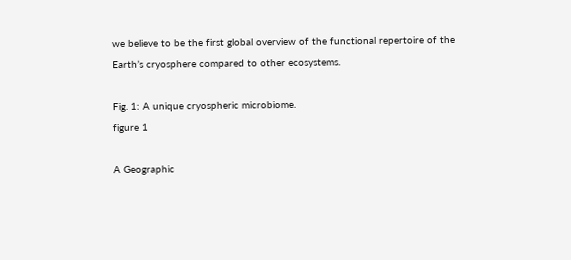we believe to be the first global overview of the functional repertoire of the Earth’s cryosphere compared to other ecosystems.

Fig. 1: A unique cryospheric microbiome.
figure 1

A Geographic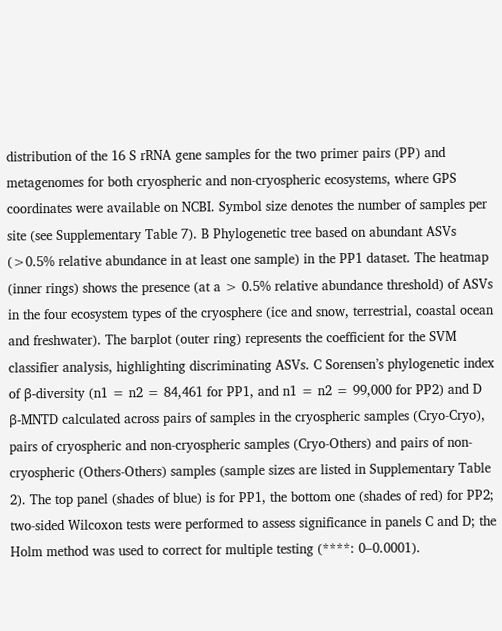distribution of the 16 S rRNA gene samples for the two primer pairs (PP) and metagenomes for both cryospheric and non-cryospheric ecosystems, where GPS coordinates were available on NCBI. Symbol size denotes the number of samples per site (see Supplementary Table 7). B Phylogenetic tree based on abundant ASVs (>0.5% relative abundance in at least one sample) in the PP1 dataset. The heatmap (inner rings) shows the presence (at a > 0.5% relative abundance threshold) of ASVs in the four ecosystem types of the cryosphere (ice and snow, terrestrial, coastal ocean and freshwater). The barplot (outer ring) represents the coefficient for the SVM classifier analysis, highlighting discriminating ASVs. C Sorensen’s phylogenetic index of β-diversity (n1 = n2 = 84,461 for PP1, and n1 = n2 = 99,000 for PP2) and D β-MNTD calculated across pairs of samples in the cryospheric samples (Cryo-Cryo), pairs of cryospheric and non-cryospheric samples (Cryo-Others) and pairs of non-cryospheric (Others-Others) samples (sample sizes are listed in Supplementary Table 2). The top panel (shades of blue) is for PP1, the bottom one (shades of red) for PP2; two-sided Wilcoxon tests were performed to assess significance in panels C and D; the Holm method was used to correct for multiple testing (****: 0–0.0001).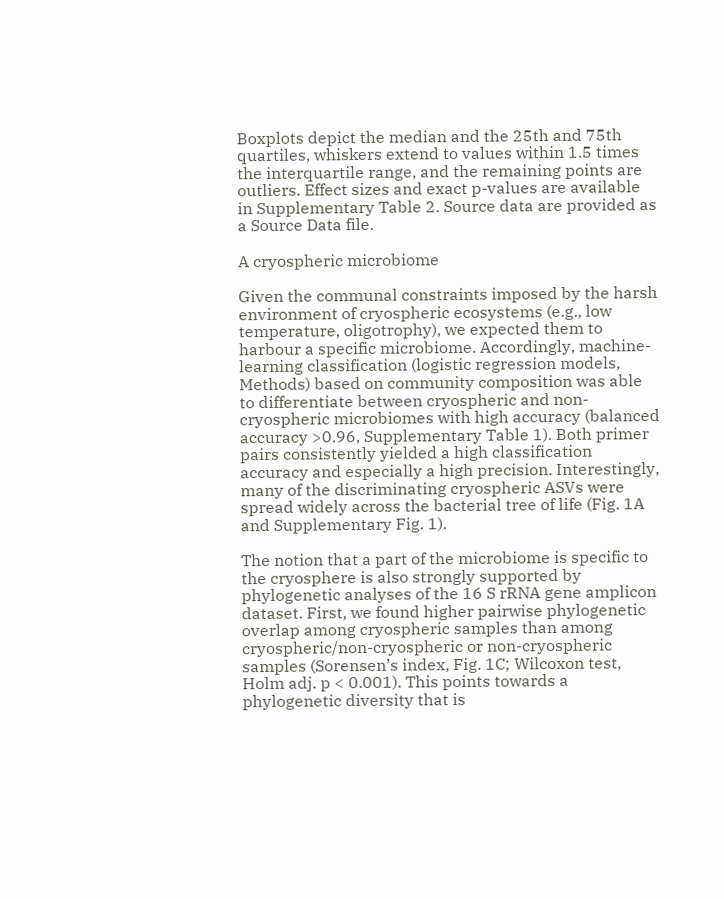Boxplots depict the median and the 25th and 75th quartiles, whiskers extend to values within 1.5 times the interquartile range, and the remaining points are outliers. Effect sizes and exact p-values are available in Supplementary Table 2. Source data are provided as a Source Data file.

A cryospheric microbiome

Given the communal constraints imposed by the harsh environment of cryospheric ecosystems (e.g., low temperature, oligotrophy), we expected them to harbour a specific microbiome. Accordingly, machine-learning classification (logistic regression models, Methods) based on community composition was able to differentiate between cryospheric and non-cryospheric microbiomes with high accuracy (balanced accuracy >0.96, Supplementary Table 1). Both primer pairs consistently yielded a high classification accuracy and especially a high precision. Interestingly, many of the discriminating cryospheric ASVs were spread widely across the bacterial tree of life (Fig. 1A and Supplementary Fig. 1).

The notion that a part of the microbiome is specific to the cryosphere is also strongly supported by phylogenetic analyses of the 16 S rRNA gene amplicon dataset. First, we found higher pairwise phylogenetic overlap among cryospheric samples than among cryospheric/non-cryospheric or non-cryospheric samples (Sorensen’s index, Fig. 1C; Wilcoxon test, Holm adj. p < 0.001). This points towards a phylogenetic diversity that is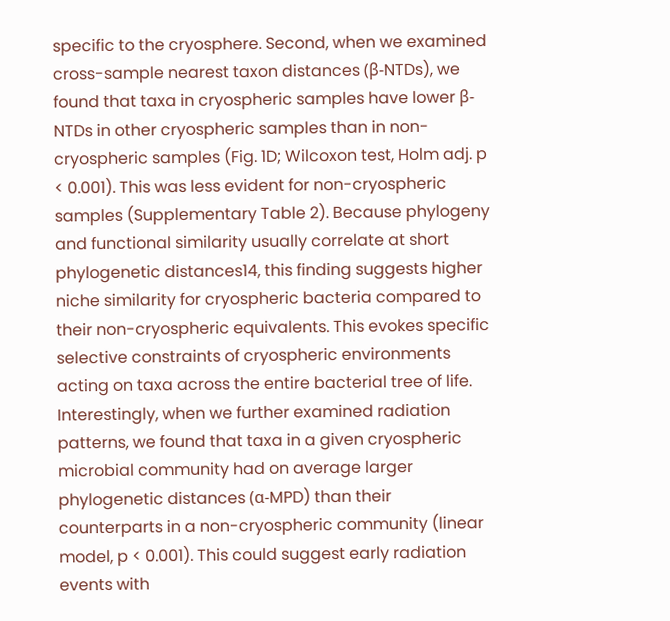specific to the cryosphere. Second, when we examined cross-sample nearest taxon distances (β-NTDs), we found that taxa in cryospheric samples have lower β-NTDs in other cryospheric samples than in non-cryospheric samples (Fig. 1D; Wilcoxon test, Holm adj. p < 0.001). This was less evident for non-cryospheric samples (Supplementary Table 2). Because phylogeny and functional similarity usually correlate at short phylogenetic distances14, this finding suggests higher niche similarity for cryospheric bacteria compared to their non-cryospheric equivalents. This evokes specific selective constraints of cryospheric environments acting on taxa across the entire bacterial tree of life. Interestingly, when we further examined radiation patterns, we found that taxa in a given cryospheric microbial community had on average larger phylogenetic distances (α-MPD) than their counterparts in a non-cryospheric community (linear model, p < 0.001). This could suggest early radiation events with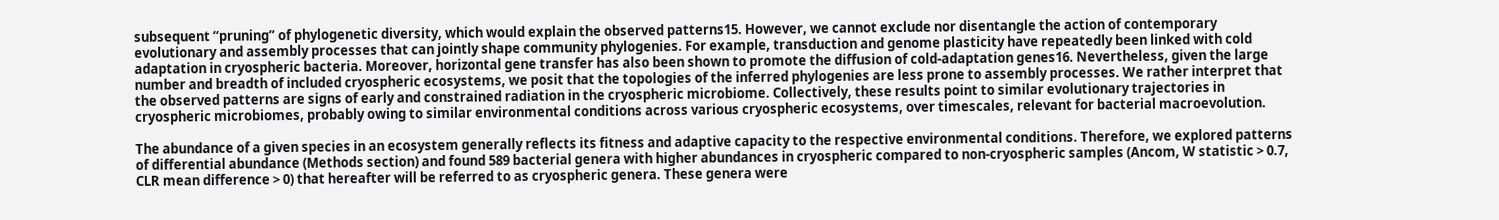subsequent “pruning” of phylogenetic diversity, which would explain the observed patterns15. However, we cannot exclude nor disentangle the action of contemporary evolutionary and assembly processes that can jointly shape community phylogenies. For example, transduction and genome plasticity have repeatedly been linked with cold adaptation in cryospheric bacteria. Moreover, horizontal gene transfer has also been shown to promote the diffusion of cold-adaptation genes16. Nevertheless, given the large number and breadth of included cryospheric ecosystems, we posit that the topologies of the inferred phylogenies are less prone to assembly processes. We rather interpret that the observed patterns are signs of early and constrained radiation in the cryospheric microbiome. Collectively, these results point to similar evolutionary trajectories in cryospheric microbiomes, probably owing to similar environmental conditions across various cryospheric ecosystems, over timescales, relevant for bacterial macroevolution.

The abundance of a given species in an ecosystem generally reflects its fitness and adaptive capacity to the respective environmental conditions. Therefore, we explored patterns of differential abundance (Methods section) and found 589 bacterial genera with higher abundances in cryospheric compared to non-cryospheric samples (Ancom, W statistic > 0.7, CLR mean difference > 0) that hereafter will be referred to as cryospheric genera. These genera were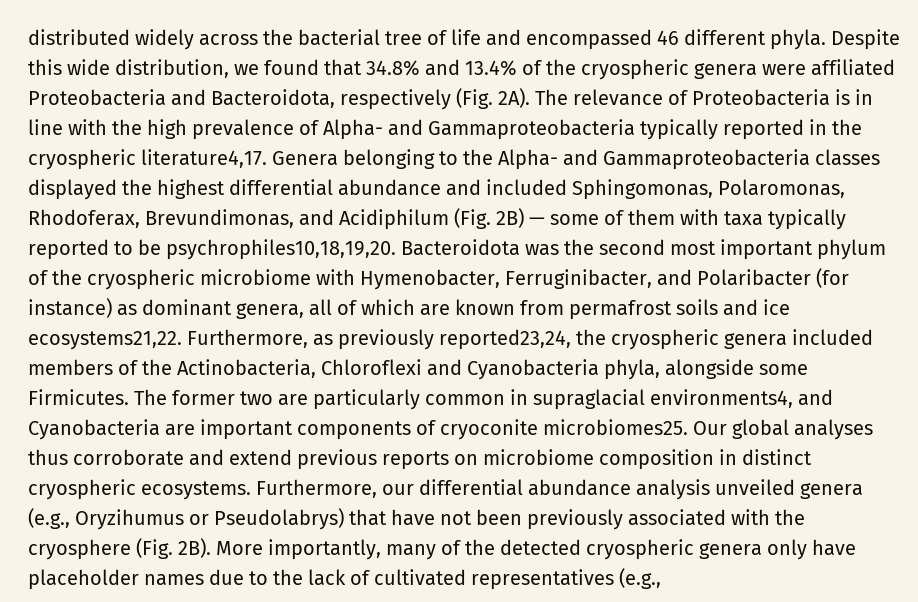distributed widely across the bacterial tree of life and encompassed 46 different phyla. Despite this wide distribution, we found that 34.8% and 13.4% of the cryospheric genera were affiliated Proteobacteria and Bacteroidota, respectively (Fig. 2A). The relevance of Proteobacteria is in line with the high prevalence of Alpha- and Gammaproteobacteria typically reported in the cryospheric literature4,17. Genera belonging to the Alpha- and Gammaproteobacteria classes displayed the highest differential abundance and included Sphingomonas, Polaromonas, Rhodoferax, Brevundimonas, and Acidiphilum (Fig. 2B) — some of them with taxa typically reported to be psychrophiles10,18,19,20. Bacteroidota was the second most important phylum of the cryospheric microbiome with Hymenobacter, Ferruginibacter, and Polaribacter (for instance) as dominant genera, all of which are known from permafrost soils and ice ecosystems21,22. Furthermore, as previously reported23,24, the cryospheric genera included members of the Actinobacteria, Chloroflexi and Cyanobacteria phyla, alongside some Firmicutes. The former two are particularly common in supraglacial environments4, and Cyanobacteria are important components of cryoconite microbiomes25. Our global analyses thus corroborate and extend previous reports on microbiome composition in distinct cryospheric ecosystems. Furthermore, our differential abundance analysis unveiled genera (e.g., Oryzihumus or Pseudolabrys) that have not been previously associated with the cryosphere (Fig. 2B). More importantly, many of the detected cryospheric genera only have placeholder names due to the lack of cultivated representatives (e.g.,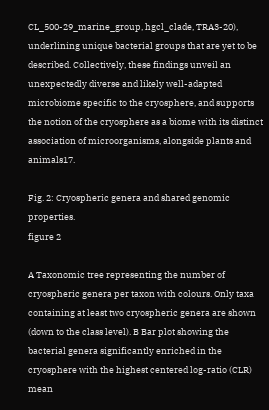CL_500-29_marine_group, hgcl_clade, TRA3-20), underlining unique bacterial groups that are yet to be described. Collectively, these findings unveil an unexpectedly diverse and likely well-adapted microbiome specific to the cryosphere, and supports the notion of the cryosphere as a biome with its distinct association of microorganisms, alongside plants and animals17.

Fig. 2: Cryospheric genera and shared genomic properties.
figure 2

A Taxonomic tree representing the number of cryospheric genera per taxon with colours. Only taxa containing at least two cryospheric genera are shown (down to the class level). B Bar plot showing the bacterial genera significantly enriched in the cryosphere with the highest centered log-ratio (CLR) mean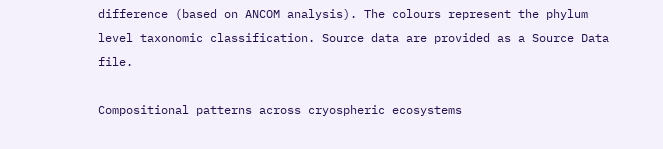difference (based on ANCOM analysis). The colours represent the phylum level taxonomic classification. Source data are provided as a Source Data file.

Compositional patterns across cryospheric ecosystems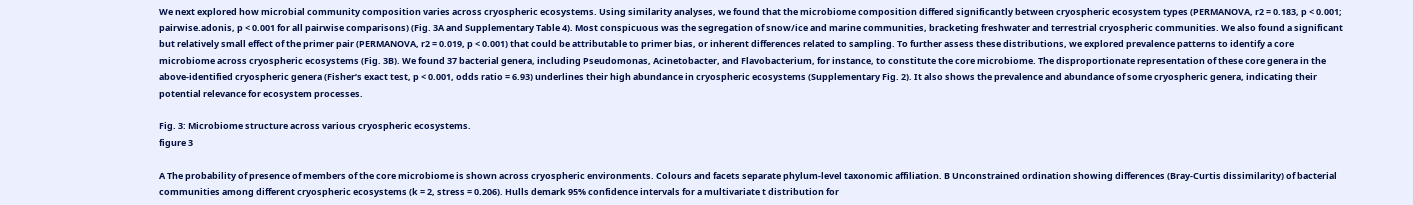We next explored how microbial community composition varies across cryospheric ecosystems. Using similarity analyses, we found that the microbiome composition differed significantly between cryospheric ecosystem types (PERMANOVA, r2 = 0.183, p < 0.001; pairwise.adonis, p < 0.001 for all pairwise comparisons) (Fig. 3A and Supplementary Table 4). Most conspicuous was the segregation of snow/ice and marine communities, bracketing freshwater and terrestrial cryospheric communities. We also found a significant but relatively small effect of the primer pair (PERMANOVA, r2 = 0.019, p < 0.001) that could be attributable to primer bias, or inherent differences related to sampling. To further assess these distributions, we explored prevalence patterns to identify a core microbiome across cryospheric ecosystems (Fig. 3B). We found 37 bacterial genera, including Pseudomonas, Acinetobacter, and Flavobacterium, for instance, to constitute the core microbiome. The disproportionate representation of these core genera in the above-identified cryospheric genera (Fisher’s exact test, p < 0.001, odds ratio = 6.93) underlines their high abundance in cryospheric ecosystems (Supplementary Fig. 2). It also shows the prevalence and abundance of some cryospheric genera, indicating their potential relevance for ecosystem processes.

Fig. 3: Microbiome structure across various cryospheric ecosystems.
figure 3

A The probability of presence of members of the core microbiome is shown across cryospheric environments. Colours and facets separate phylum-level taxonomic affiliation. B Unconstrained ordination showing differences (Bray-Curtis dissimilarity) of bacterial communities among different cryospheric ecosystems (k = 2, stress = 0.206). Hulls demark 95% confidence intervals for a multivariate t distribution for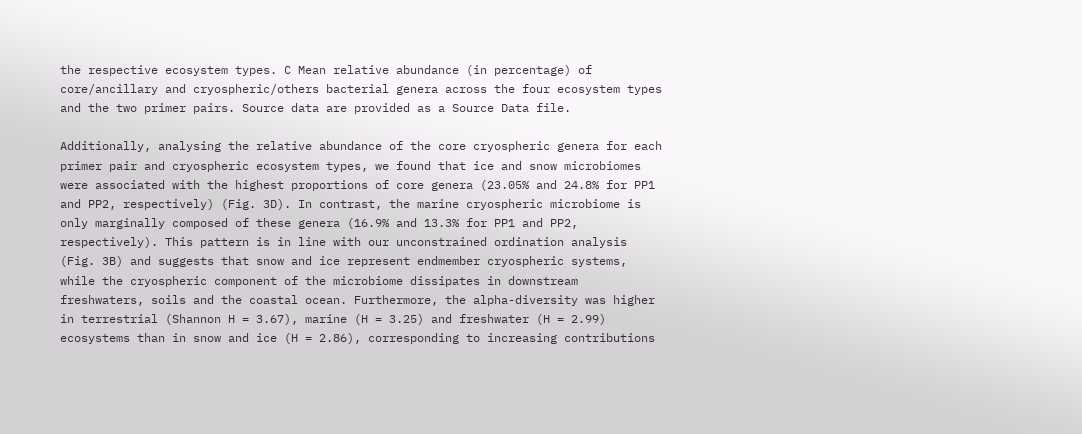the respective ecosystem types. C Mean relative abundance (in percentage) of core/ancillary and cryospheric/others bacterial genera across the four ecosystem types and the two primer pairs. Source data are provided as a Source Data file.

Additionally, analysing the relative abundance of the core cryospheric genera for each primer pair and cryospheric ecosystem types, we found that ice and snow microbiomes were associated with the highest proportions of core genera (23.05% and 24.8% for PP1 and PP2, respectively) (Fig. 3D). In contrast, the marine cryospheric microbiome is only marginally composed of these genera (16.9% and 13.3% for PP1 and PP2, respectively). This pattern is in line with our unconstrained ordination analysis (Fig. 3B) and suggests that snow and ice represent endmember cryospheric systems, while the cryospheric component of the microbiome dissipates in downstream freshwaters, soils and the coastal ocean. Furthermore, the alpha-diversity was higher in terrestrial (Shannon H = 3.67), marine (H = 3.25) and freshwater (H = 2.99) ecosystems than in snow and ice (H = 2.86), corresponding to increasing contributions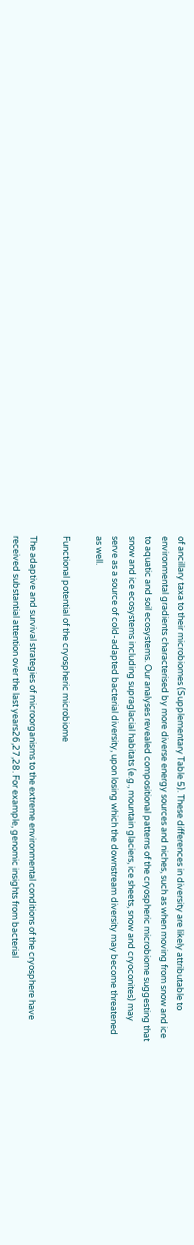of ancillary taxa to their microbiomes (Supplementary Table 5). These differences in diversity are likely attributable to environmental gradients characterised by more diverse energy sources and niches, such as when moving from snow and ice to aquatic and soil ecosystems. Our analyses revealed compositional patterns of the cryospheric microbiome suggesting that snow and ice ecosystems including supraglacial habitats (e.g., mountain glaciers, ice sheets, snow and cryoconites) may serve as a source of cold-adapted bacterial diversity, upon losing which the downstream diversity may become threatened as well.

Functional potential of the cryospheric microbiome

The adaptive and survival strategies of microorganisms to the extreme environmental conditions of the cryosphere have received substantial attention over the last years26,27,28. For example, genomic insights from bacterial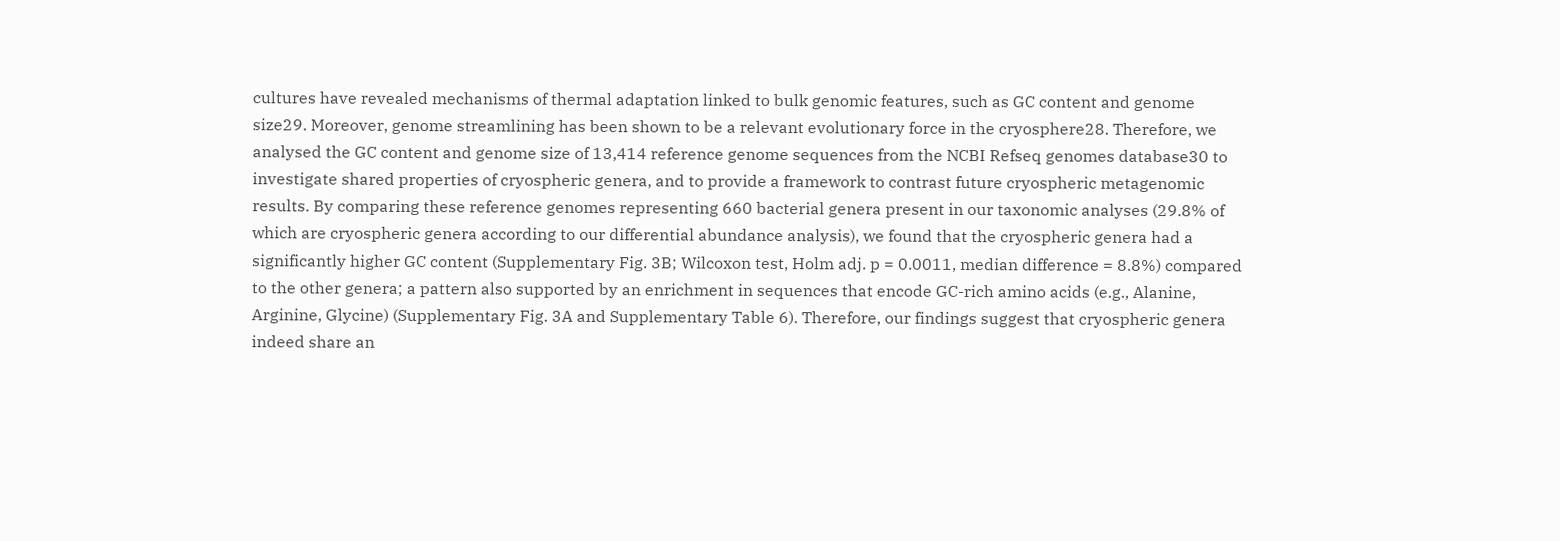cultures have revealed mechanisms of thermal adaptation linked to bulk genomic features, such as GC content and genome size29. Moreover, genome streamlining has been shown to be a relevant evolutionary force in the cryosphere28. Therefore, we analysed the GC content and genome size of 13,414 reference genome sequences from the NCBI Refseq genomes database30 to investigate shared properties of cryospheric genera, and to provide a framework to contrast future cryospheric metagenomic results. By comparing these reference genomes representing 660 bacterial genera present in our taxonomic analyses (29.8% of which are cryospheric genera according to our differential abundance analysis), we found that the cryospheric genera had a significantly higher GC content (Supplementary Fig. 3B; Wilcoxon test, Holm adj. p = 0.0011, median difference = 8.8%) compared to the other genera; a pattern also supported by an enrichment in sequences that encode GC-rich amino acids (e.g., Alanine, Arginine, Glycine) (Supplementary Fig. 3A and Supplementary Table 6). Therefore, our findings suggest that cryospheric genera indeed share an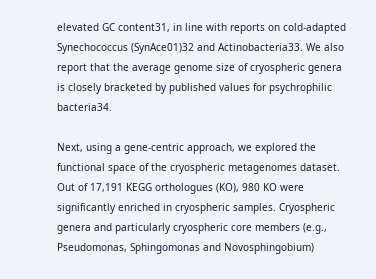elevated GC content31, in line with reports on cold-adapted Synechococcus (SynAce01)32 and Actinobacteria33. We also report that the average genome size of cryospheric genera is closely bracketed by published values for psychrophilic bacteria34.

Next, using a gene-centric approach, we explored the functional space of the cryospheric metagenomes dataset. Out of 17,191 KEGG orthologues (KO), 980 KO were significantly enriched in cryospheric samples. Cryospheric genera and particularly cryospheric core members (e.g., Pseudomonas, Sphingomonas and Novosphingobium)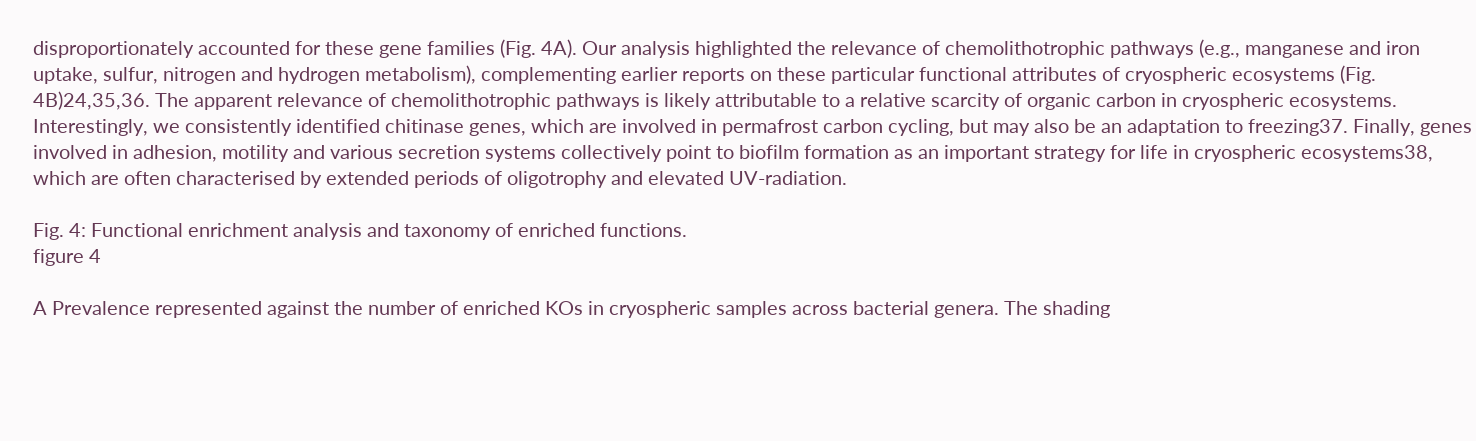disproportionately accounted for these gene families (Fig. 4A). Our analysis highlighted the relevance of chemolithotrophic pathways (e.g., manganese and iron uptake, sulfur, nitrogen and hydrogen metabolism), complementing earlier reports on these particular functional attributes of cryospheric ecosystems (Fig. 4B)24,35,36. The apparent relevance of chemolithotrophic pathways is likely attributable to a relative scarcity of organic carbon in cryospheric ecosystems. Interestingly, we consistently identified chitinase genes, which are involved in permafrost carbon cycling, but may also be an adaptation to freezing37. Finally, genes involved in adhesion, motility and various secretion systems collectively point to biofilm formation as an important strategy for life in cryospheric ecosystems38, which are often characterised by extended periods of oligotrophy and elevated UV-radiation.

Fig. 4: Functional enrichment analysis and taxonomy of enriched functions.
figure 4

A Prevalence represented against the number of enriched KOs in cryospheric samples across bacterial genera. The shading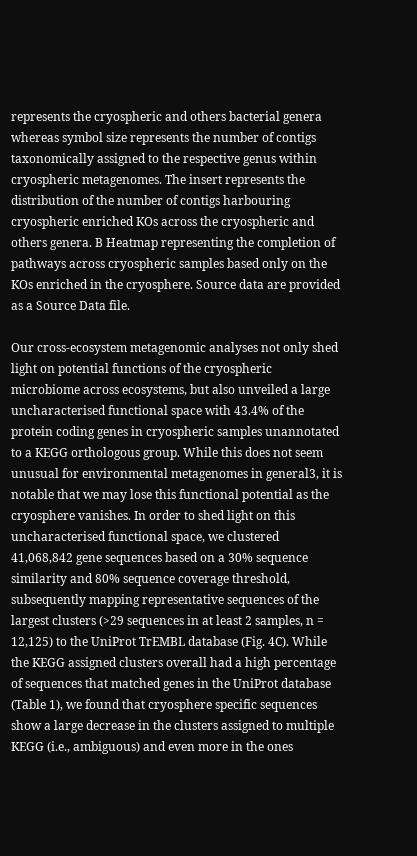represents the cryospheric and others bacterial genera whereas symbol size represents the number of contigs taxonomically assigned to the respective genus within cryospheric metagenomes. The insert represents the distribution of the number of contigs harbouring cryospheric enriched KOs across the cryospheric and others genera. B Heatmap representing the completion of pathways across cryospheric samples based only on the KOs enriched in the cryosphere. Source data are provided as a Source Data file.

Our cross-ecosystem metagenomic analyses not only shed light on potential functions of the cryospheric microbiome across ecosystems, but also unveiled a large uncharacterised functional space with 43.4% of the protein coding genes in cryospheric samples unannotated to a KEGG orthologous group. While this does not seem unusual for environmental metagenomes in general3, it is notable that we may lose this functional potential as the cryosphere vanishes. In order to shed light on this uncharacterised functional space, we clustered 41,068,842 gene sequences based on a 30% sequence similarity and 80% sequence coverage threshold, subsequently mapping representative sequences of the largest clusters (>29 sequences in at least 2 samples, n = 12,125) to the UniProt TrEMBL database (Fig. 4C). While the KEGG assigned clusters overall had a high percentage of sequences that matched genes in the UniProt database (Table 1), we found that cryosphere specific sequences show a large decrease in the clusters assigned to multiple KEGG (i.e., ambiguous) and even more in the ones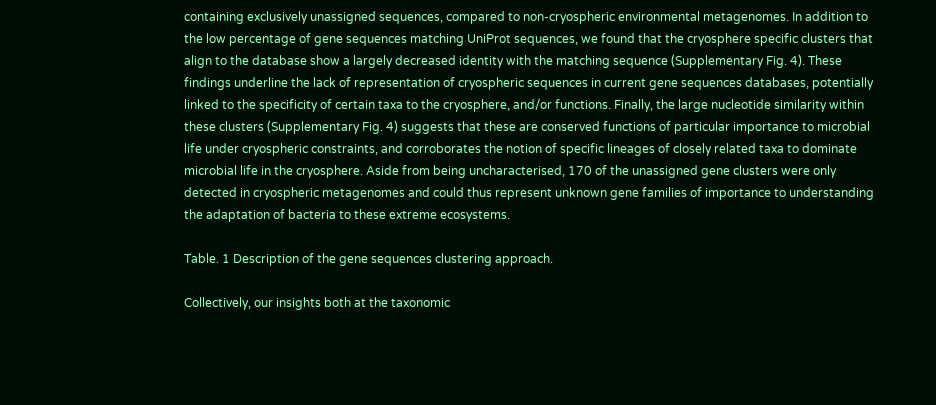containing exclusively unassigned sequences, compared to non-cryospheric environmental metagenomes. In addition to the low percentage of gene sequences matching UniProt sequences, we found that the cryosphere specific clusters that align to the database show a largely decreased identity with the matching sequence (Supplementary Fig. 4). These findings underline the lack of representation of cryospheric sequences in current gene sequences databases, potentially linked to the specificity of certain taxa to the cryosphere, and/or functions. Finally, the large nucleotide similarity within these clusters (Supplementary Fig. 4) suggests that these are conserved functions of particular importance to microbial life under cryospheric constraints, and corroborates the notion of specific lineages of closely related taxa to dominate microbial life in the cryosphere. Aside from being uncharacterised, 170 of the unassigned gene clusters were only detected in cryospheric metagenomes and could thus represent unknown gene families of importance to understanding the adaptation of bacteria to these extreme ecosystems.

Table. 1 Description of the gene sequences clustering approach.

Collectively, our insights both at the taxonomic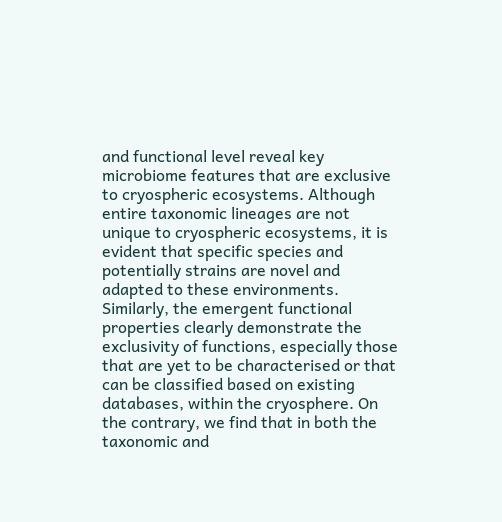and functional level reveal key microbiome features that are exclusive to cryospheric ecosystems. Although entire taxonomic lineages are not unique to cryospheric ecosystems, it is evident that specific species and potentially strains are novel and adapted to these environments. Similarly, the emergent functional properties clearly demonstrate the exclusivity of functions, especially those that are yet to be characterised or that can be classified based on existing databases, within the cryosphere. On the contrary, we find that in both the taxonomic and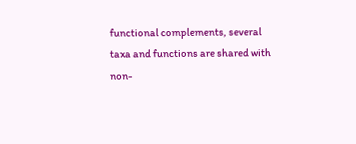functional complements, several taxa and functions are shared with non-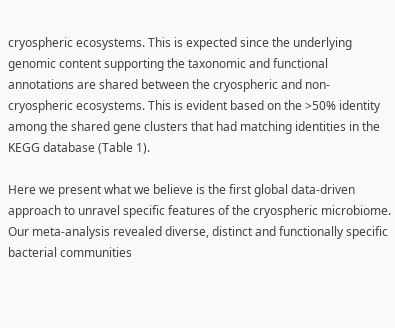cryospheric ecosystems. This is expected since the underlying genomic content supporting the taxonomic and functional annotations are shared between the cryospheric and non-cryospheric ecosystems. This is evident based on the >50% identity among the shared gene clusters that had matching identities in the KEGG database (Table 1).

Here we present what we believe is the first global data-driven approach to unravel specific features of the cryospheric microbiome. Our meta-analysis revealed diverse, distinct and functionally specific bacterial communities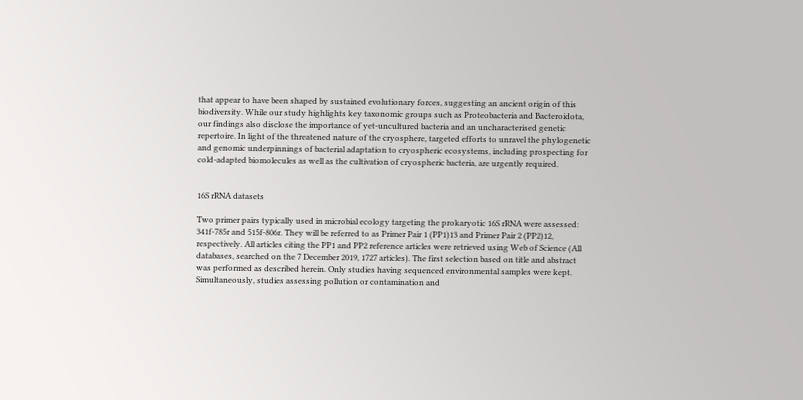that appear to have been shaped by sustained evolutionary forces, suggesting an ancient origin of this biodiversity. While our study highlights key taxonomic groups such as Proteobacteria and Bacteroidota, our findings also disclose the importance of yet-uncultured bacteria and an uncharacterised genetic repertoire. In light of the threatened nature of the cryosphere, targeted efforts to unravel the phylogenetic and genomic underpinnings of bacterial adaptation to cryospheric ecosystems, including prospecting for cold-adapted biomolecules as well as the cultivation of cryospheric bacteria, are urgently required.


16S rRNA datasets

Two primer pairs typically used in microbial ecology targeting the prokaryotic 16S rRNA were assessed: 341f-785r and 515f-806r. They will be referred to as Primer Pair 1 (PP1)13 and Primer Pair 2 (PP2)12, respectively. All articles citing the PP1 and PP2 reference articles were retrieved using Web of Science (All databases, searched on the 7 December 2019, 1727 articles). The first selection based on title and abstract was performed as described herein. Only studies having sequenced environmental samples were kept. Simultaneously, studies assessing pollution or contamination and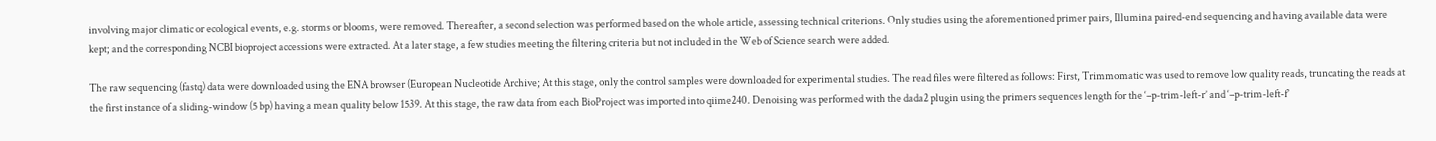involving major climatic or ecological events, e.g. storms or blooms, were removed. Thereafter, a second selection was performed based on the whole article, assessing technical criterions. Only studies using the aforementioned primer pairs, Illumina paired-end sequencing and having available data were kept; and the corresponding NCBI bioproject accessions were extracted. At a later stage, a few studies meeting the filtering criteria but not included in the Web of Science search were added.

The raw sequencing (fastq) data were downloaded using the ENA browser (European Nucleotide Archive; At this stage, only the control samples were downloaded for experimental studies. The read files were filtered as follows: First, Trimmomatic was used to remove low quality reads, truncating the reads at the first instance of a sliding-window (5 bp) having a mean quality below 1539. At this stage, the raw data from each BioProject was imported into qiime240. Denoising was performed with the dada2 plugin using the primers sequences length for the ‘–p-trim-left-r’ and ‘–p-trim-left-f’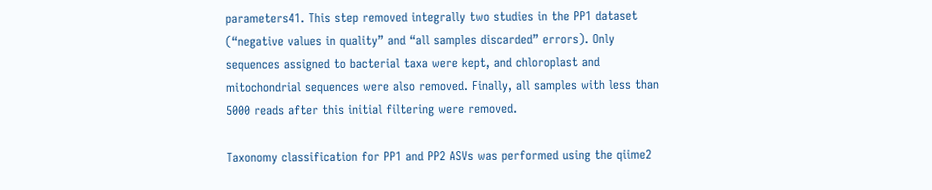parameters41. This step removed integrally two studies in the PP1 dataset (“negative values in quality” and “all samples discarded” errors). Only sequences assigned to bacterial taxa were kept, and chloroplast and mitochondrial sequences were also removed. Finally, all samples with less than 5000 reads after this initial filtering were removed.

Taxonomy classification for PP1 and PP2 ASVs was performed using the qiime2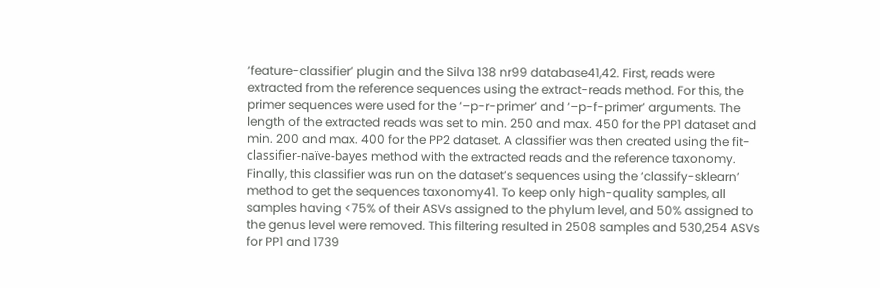‘feature-classifier’ plugin and the Silva 138 nr99 database41,42. First, reads were extracted from the reference sequences using the extract-reads method. For this, the primer sequences were used for the ‘–p-r-primer’ and ‘–p-f-primer’ arguments. The length of the extracted reads was set to min. 250 and max. 450 for the PP1 dataset and min. 200 and max. 400 for the PP2 dataset. A classifier was then created using the fit-classifier-naïve-bayes method with the extracted reads and the reference taxonomy. Finally, this classifier was run on the dataset’s sequences using the ‘classify-sklearn’ method to get the sequences taxonomy41. To keep only high-quality samples, all samples having <75% of their ASVs assigned to the phylum level, and 50% assigned to the genus level were removed. This filtering resulted in 2508 samples and 530,254 ASVs for PP1 and 1739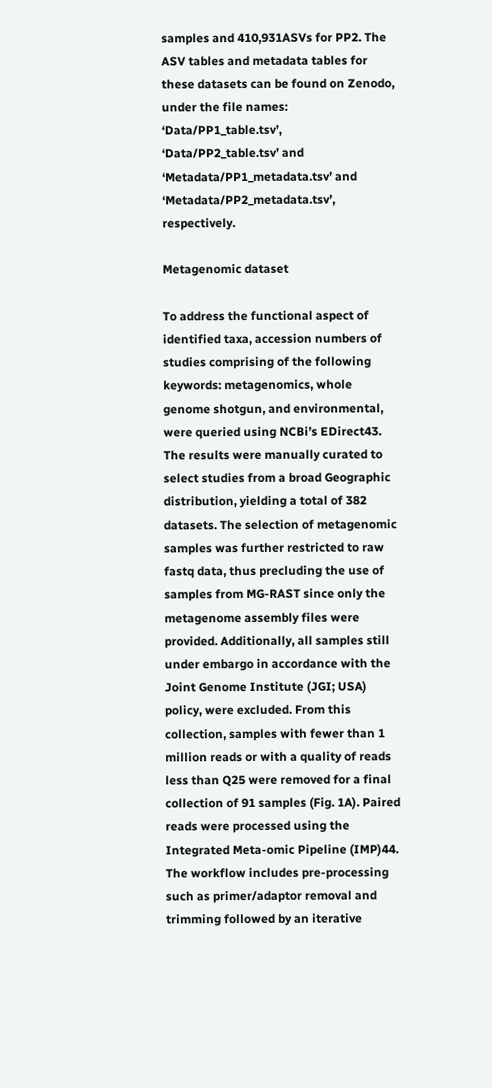samples and 410,931ASVs for PP2. The ASV tables and metadata tables for these datasets can be found on Zenodo, under the file names: ‘Data/PP1_table.tsv’, ‘Data/PP2_table.tsv’ and ‘Metadata/PP1_metadata.tsv’ and ‘Metadata/PP2_metadata.tsv’, respectively.

Metagenomic dataset

To address the functional aspect of identified taxa, accession numbers of studies comprising of the following keywords: metagenomics, whole genome shotgun, and environmental, were queried using NCBi’s EDirect43. The results were manually curated to select studies from a broad Geographic distribution, yielding a total of 382 datasets. The selection of metagenomic samples was further restricted to raw fastq data, thus precluding the use of samples from MG-RAST since only the metagenome assembly files were provided. Additionally, all samples still under embargo in accordance with the Joint Genome Institute (JGI; USA) policy, were excluded. From this collection, samples with fewer than 1 million reads or with a quality of reads less than Q25 were removed for a final collection of 91 samples (Fig. 1A). Paired reads were processed using the Integrated Meta-omic Pipeline (IMP)44. The workflow includes pre-processing such as primer/adaptor removal and trimming followed by an iterative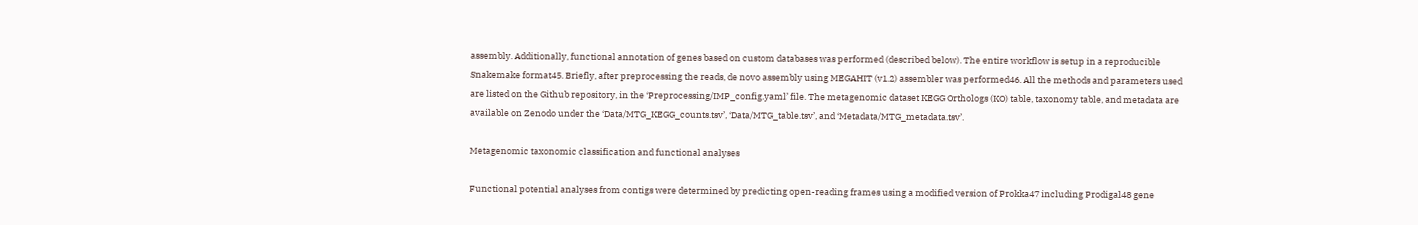assembly. Additionally, functional annotation of genes based on custom databases was performed (described below). The entire workflow is setup in a reproducible Snakemake format45. Briefly, after preprocessing the reads, de novo assembly using MEGAHIT (v1.2) assembler was performed46. All the methods and parameters used are listed on the Github repository, in the ‘Preprocessing/IMP_config.yaml’ file. The metagenomic dataset KEGG Orthologs (KO) table, taxonomy table, and metadata are available on Zenodo under the ‘Data/MTG_KEGG_counts.tsv’, ‘Data/MTG_table.tsv’, and ‘Metadata/MTG_metadata.tsv’.

Metagenomic taxonomic classification and functional analyses

Functional potential analyses from contigs were determined by predicting open-reading frames using a modified version of Prokka47 including Prodigal48 gene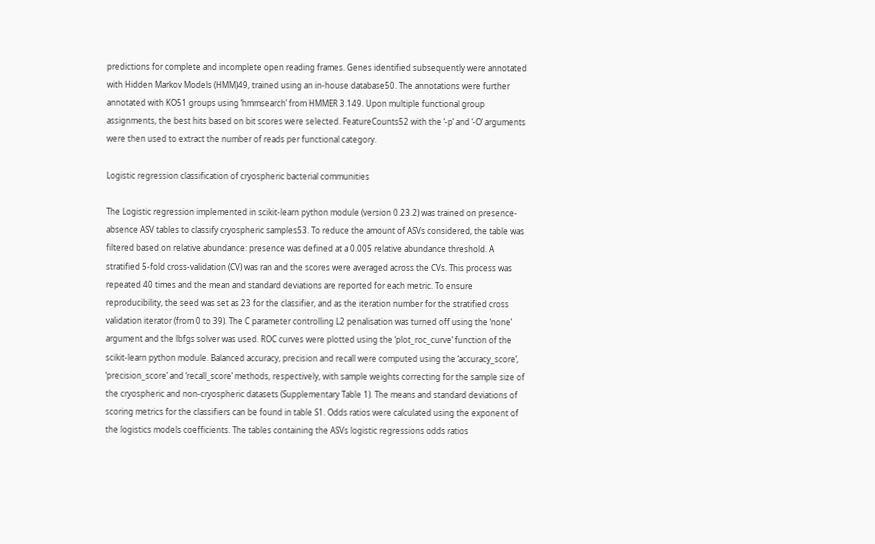predictions for complete and incomplete open reading frames. Genes identified subsequently were annotated with Hidden Markov Models (HMM)49, trained using an in-house database50. The annotations were further annotated with KO51 groups using ‘hmmsearch’ from HMMER 3.149. Upon multiple functional group assignments, the best hits based on bit scores were selected. FeatureCounts52 with the ‘-p’ and ‘-O’ arguments were then used to extract the number of reads per functional category.

Logistic regression classification of cryospheric bacterial communities

The Logistic regression implemented in scikit-learn python module (version 0.23.2) was trained on presence-absence ASV tables to classify cryospheric samples53. To reduce the amount of ASVs considered, the table was filtered based on relative abundance: presence was defined at a 0.005 relative abundance threshold. A stratified 5-fold cross-validation (CV) was ran and the scores were averaged across the CVs. This process was repeated 40 times and the mean and standard deviations are reported for each metric. To ensure reproducibility, the seed was set as 23 for the classifier, and as the iteration number for the stratified cross validation iterator (from 0 to 39). The C parameter controlling L2 penalisation was turned off using the ‘none’ argument and the lbfgs solver was used. ROC curves were plotted using the ‘plot_roc_curve’ function of the scikit-learn python module. Balanced accuracy, precision and recall were computed using the ‘accuracy_score’, ‘precision_score’ and ‘recall_score’ methods, respectively, with sample weights correcting for the sample size of the cryospheric and non-cryospheric datasets (Supplementary Table 1). The means and standard deviations of scoring metrics for the classifiers can be found in table S1. Odds ratios were calculated using the exponent of the logistics models coefficients. The tables containing the ASVs logistic regressions odds ratios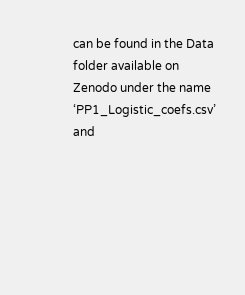can be found in the Data folder available on Zenodo under the name ‘PP1_Logistic_coefs.csv’ and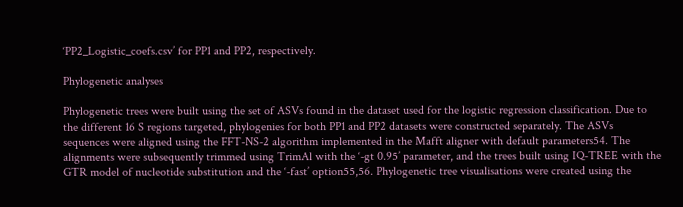‘PP2_Logistic_coefs.csv’ for PP1 and PP2, respectively.

Phylogenetic analyses

Phylogenetic trees were built using the set of ASVs found in the dataset used for the logistic regression classification. Due to the different 16 S regions targeted, phylogenies for both PP1 and PP2 datasets were constructed separately. The ASVs sequences were aligned using the FFT-NS-2 algorithm implemented in the Mafft aligner with default parameters54. The alignments were subsequently trimmed using TrimAl with the ‘-gt 0.95’ parameter, and the trees built using IQ-TREE with the GTR model of nucleotide substitution and the ‘-fast’ option55,56. Phylogenetic tree visualisations were created using the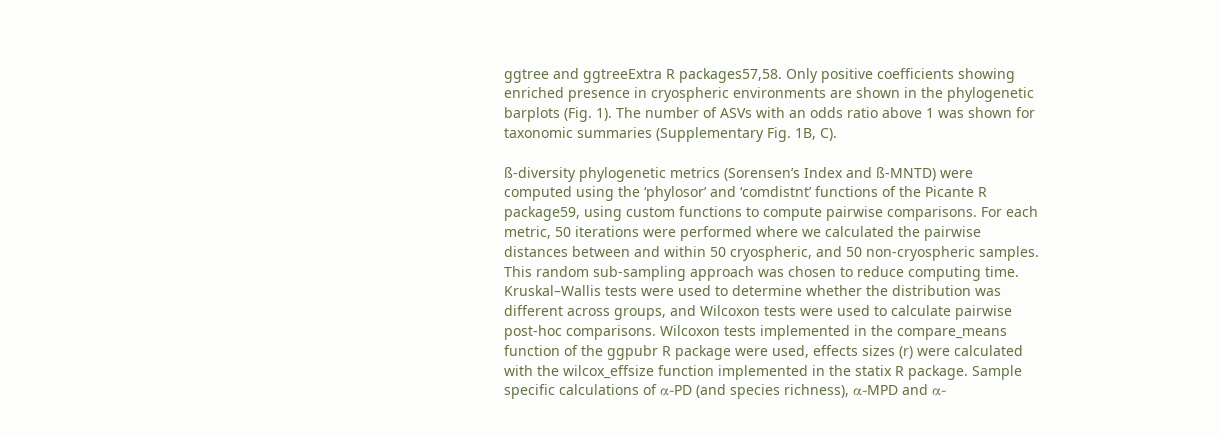ggtree and ggtreeExtra R packages57,58. Only positive coefficients showing enriched presence in cryospheric environments are shown in the phylogenetic barplots (Fig. 1). The number of ASVs with an odds ratio above 1 was shown for taxonomic summaries (Supplementary Fig. 1B, C).

ß-diversity phylogenetic metrics (Sorensen’s Index and ß-MNTD) were computed using the ‘phylosor’ and ‘comdistnt’ functions of the Picante R package59, using custom functions to compute pairwise comparisons. For each metric, 50 iterations were performed where we calculated the pairwise distances between and within 50 cryospheric, and 50 non-cryospheric samples. This random sub-sampling approach was chosen to reduce computing time. Kruskal–Wallis tests were used to determine whether the distribution was different across groups, and Wilcoxon tests were used to calculate pairwise post-hoc comparisons. Wilcoxon tests implemented in the compare_means function of the ggpubr R package were used, effects sizes (r) were calculated with the wilcox_effsize function implemented in the statix R package. Sample specific calculations of α-PD (and species richness), α-MPD and α-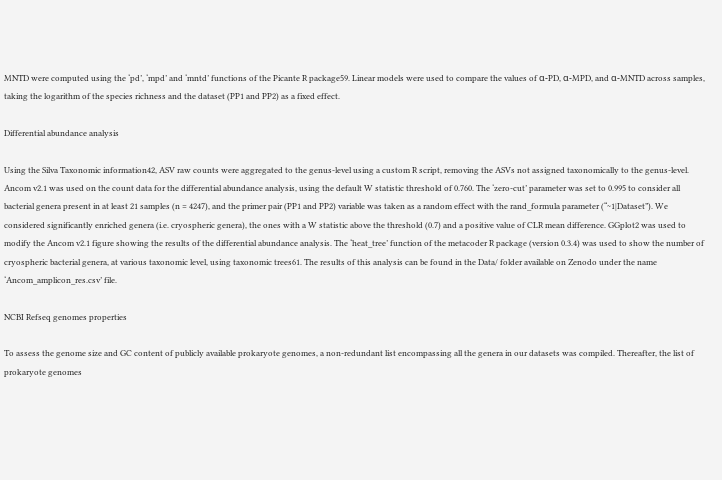MNTD were computed using the ‘pd’, ‘mpd’ and ‘mntd’ functions of the Picante R package59. Linear models were used to compare the values of α-PD, α-MPD, and α-MNTD across samples, taking the logarithm of the species richness and the dataset (PP1 and PP2) as a fixed effect.

Differential abundance analysis

Using the Silva Taxonomic information42, ASV raw counts were aggregated to the genus-level using a custom R script, removing the ASVs not assigned taxonomically to the genus-level. Ancom v2.1 was used on the count data for the differential abundance analysis, using the default W statistic threshold of 0.760. The ‘zero-cut’ parameter was set to 0.995 to consider all bacterial genera present in at least 21 samples (n = 4247), and the primer pair (PP1 and PP2) variable was taken as a random effect with the rand_formula parameter (“~1|Dataset”). We considered significantly enriched genera (i.e. cryospheric genera), the ones with a W statistic above the threshold (0.7) and a positive value of CLR mean difference. GGplot2 was used to modify the Ancom v2.1 figure showing the results of the differential abundance analysis. The ‘heat_tree’ function of the metacoder R package (version 0.3.4) was used to show the number of cryospheric bacterial genera, at various taxonomic level, using taxonomic trees61. The results of this analysis can be found in the Data/ folder available on Zenodo under the name ‘Ancom_amplicon_res.csv’ file.

NCBI Refseq genomes properties

To assess the genome size and GC content of publicly available prokaryote genomes, a non-redundant list encompassing all the genera in our datasets was compiled. Thereafter, the list of prokaryote genomes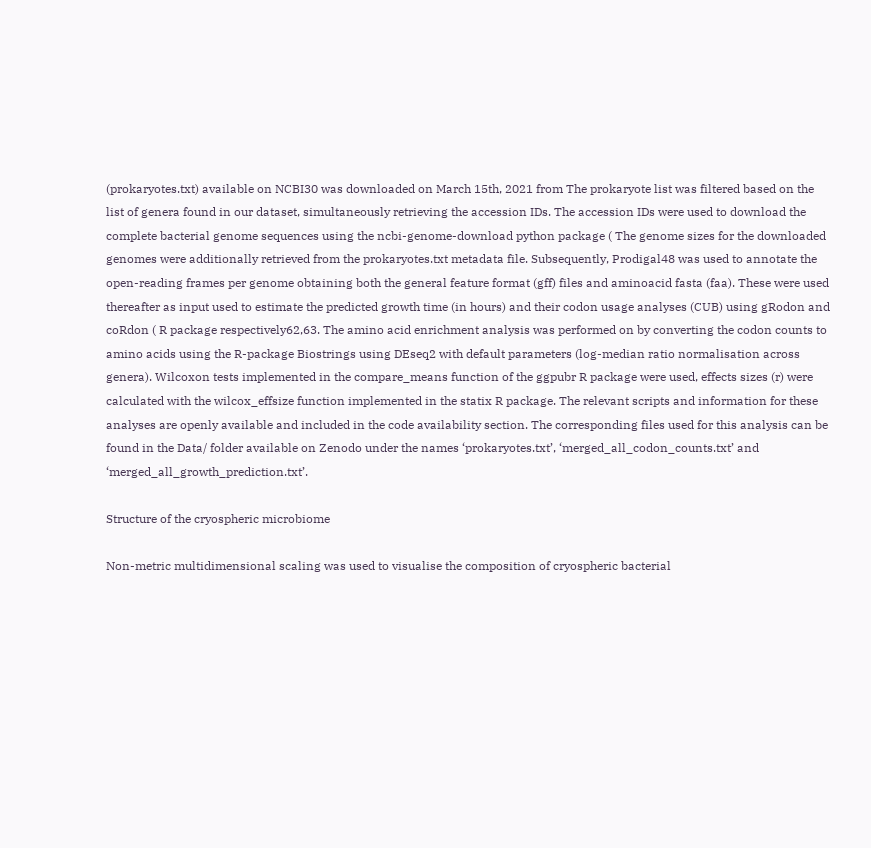(prokaryotes.txt) available on NCBI30 was downloaded on March 15th, 2021 from The prokaryote list was filtered based on the list of genera found in our dataset, simultaneously retrieving the accession IDs. The accession IDs were used to download the complete bacterial genome sequences using the ncbi-genome-download python package ( The genome sizes for the downloaded genomes were additionally retrieved from the prokaryotes.txt metadata file. Subsequently, Prodigal48 was used to annotate the open-reading frames per genome obtaining both the general feature format (gff) files and aminoacid fasta (faa). These were used thereafter as input used to estimate the predicted growth time (in hours) and their codon usage analyses (CUB) using gRodon and coRdon ( R package respectively62,63. The amino acid enrichment analysis was performed on by converting the codon counts to amino acids using the R-package Biostrings using DEseq2 with default parameters (log-median ratio normalisation across genera). Wilcoxon tests implemented in the compare_means function of the ggpubr R package were used, effects sizes (r) were calculated with the wilcox_effsize function implemented in the statix R package. The relevant scripts and information for these analyses are openly available and included in the code availability section. The corresponding files used for this analysis can be found in the Data/ folder available on Zenodo under the names ‘prokaryotes.txt’, ‘merged_all_codon_counts.txt’ and ‘merged_all_growth_prediction.txt’.

Structure of the cryospheric microbiome

Non-metric multidimensional scaling was used to visualise the composition of cryospheric bacterial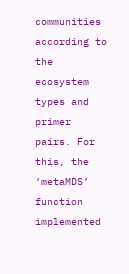communities according to the ecosystem types and primer pairs. For this, the ‘metaMDS’ function implemented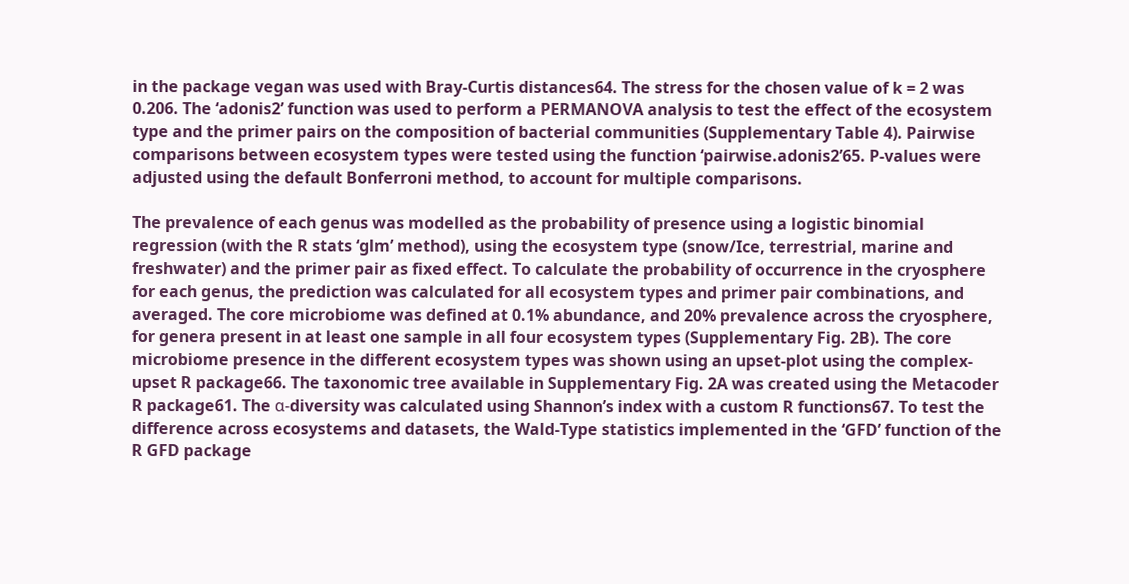in the package vegan was used with Bray-Curtis distances64. The stress for the chosen value of k = 2 was 0.206. The ‘adonis2’ function was used to perform a PERMANOVA analysis to test the effect of the ecosystem type and the primer pairs on the composition of bacterial communities (Supplementary Table 4). Pairwise comparisons between ecosystem types were tested using the function ‘pairwise.adonis2’65. P-values were adjusted using the default Bonferroni method, to account for multiple comparisons.

The prevalence of each genus was modelled as the probability of presence using a logistic binomial regression (with the R stats ‘glm’ method), using the ecosystem type (snow/Ice, terrestrial, marine and freshwater) and the primer pair as fixed effect. To calculate the probability of occurrence in the cryosphere for each genus, the prediction was calculated for all ecosystem types and primer pair combinations, and averaged. The core microbiome was defined at 0.1% abundance, and 20% prevalence across the cryosphere, for genera present in at least one sample in all four ecosystem types (Supplementary Fig. 2B). The core microbiome presence in the different ecosystem types was shown using an upset-plot using the complex-upset R package66. The taxonomic tree available in Supplementary Fig. 2A was created using the Metacoder R package61. The α-diversity was calculated using Shannon’s index with a custom R functions67. To test the difference across ecosystems and datasets, the Wald-Type statistics implemented in the ‘GFD’ function of the R GFD package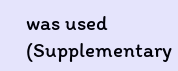was used (Supplementary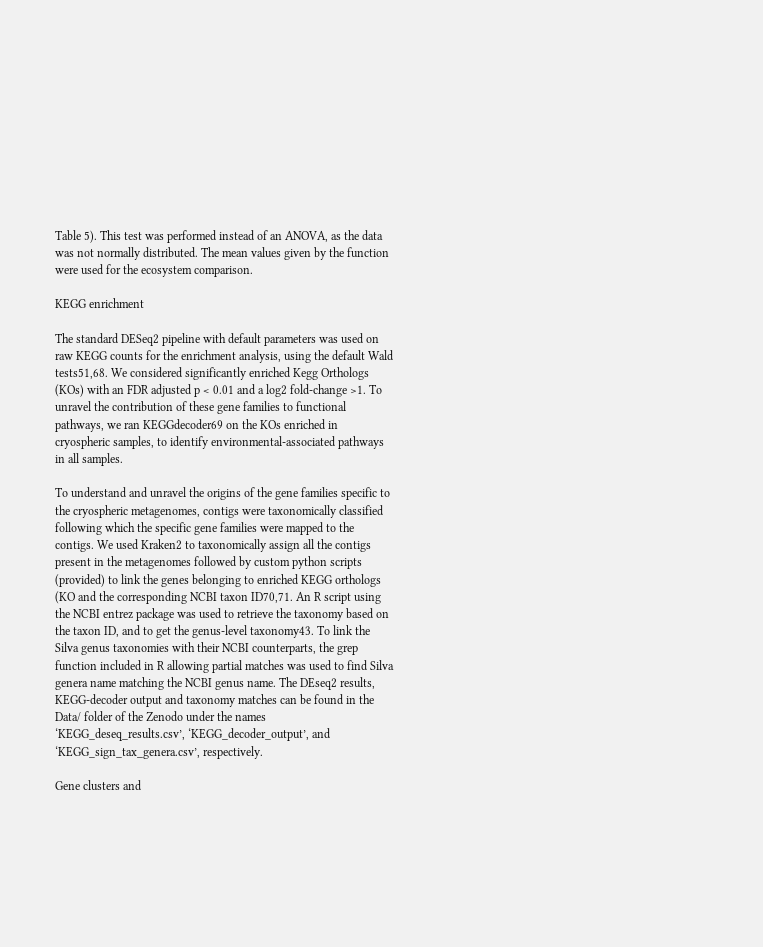Table 5). This test was performed instead of an ANOVA, as the data was not normally distributed. The mean values given by the function were used for the ecosystem comparison.

KEGG enrichment

The standard DESeq2 pipeline with default parameters was used on raw KEGG counts for the enrichment analysis, using the default Wald tests51,68. We considered significantly enriched Kegg Orthologs (KOs) with an FDR adjusted p < 0.01 and a log2 fold-change >1. To unravel the contribution of these gene families to functional pathways, we ran KEGGdecoder69 on the KOs enriched in cryospheric samples, to identify environmental-associated pathways in all samples.

To understand and unravel the origins of the gene families specific to the cryospheric metagenomes, contigs were taxonomically classified following which the specific gene families were mapped to the contigs. We used Kraken2 to taxonomically assign all the contigs present in the metagenomes followed by custom python scripts (provided) to link the genes belonging to enriched KEGG orthologs (KO and the corresponding NCBI taxon ID70,71. An R script using the NCBI entrez package was used to retrieve the taxonomy based on the taxon ID, and to get the genus-level taxonomy43. To link the Silva genus taxonomies with their NCBI counterparts, the grep function included in R allowing partial matches was used to find Silva genera name matching the NCBI genus name. The DEseq2 results, KEGG-decoder output and taxonomy matches can be found in the Data/ folder of the Zenodo under the names ‘KEGG_deseq_results.csv’, ‘KEGG_decoder_output’, and ‘KEGG_sign_tax_genera.csv’, respectively.

Gene clusters and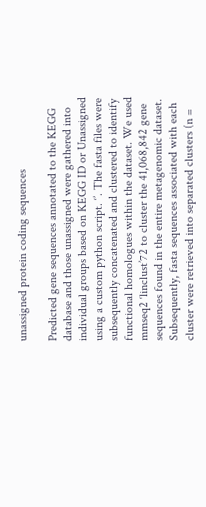unassigned protein coding sequences

Predicted gene sequences annotated to the KEGG database and those unassigned were gathered into individual groups based on KEGG ID or Unassigned using a custom python script. ‘’. The fasta files were subsequently concatenated and clustered to identify functional homologues within the dataset. We used mmseq2 ‘linclust’72 to cluster the 41,068,842 gene sequences found in the entire metagenomic dataset. Subsequently, fasta sequences associated with each cluster were retrieved into separated clusters (n =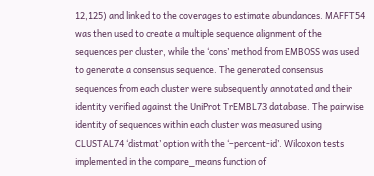12,125) and linked to the coverages to estimate abundances. MAFFT54 was then used to create a multiple sequence alignment of the sequences per cluster, while the ‘cons’ method from EMBOSS was used to generate a consensus sequence. The generated consensus sequences from each cluster were subsequently annotated and their identity verified against the UniProt TrEMBL73 database. The pairwise identity of sequences within each cluster was measured using CLUSTAL74 ‘distmat’ option with the ‘–percent-id’. Wilcoxon tests implemented in the compare_means function of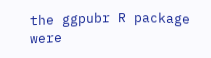the ggpubr R package were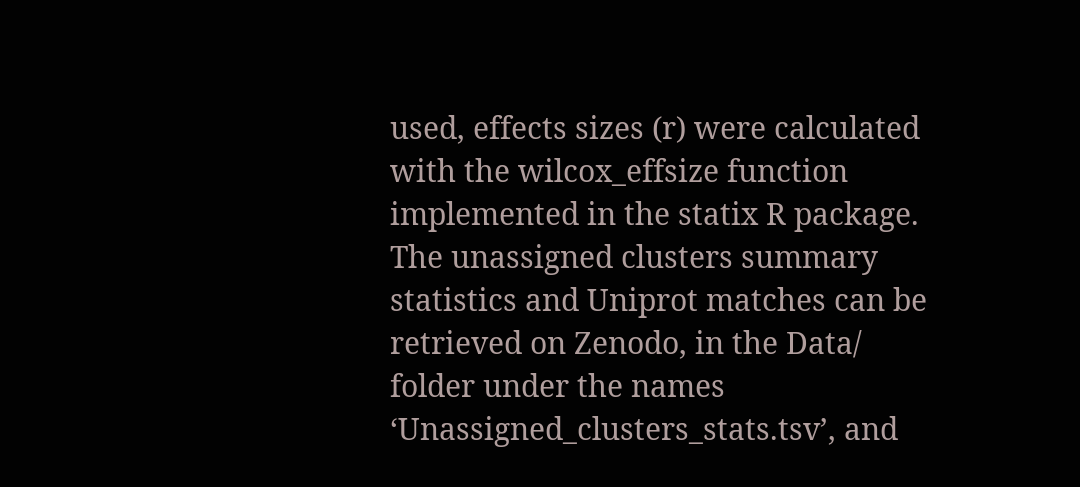used, effects sizes (r) were calculated with the wilcox_effsize function implemented in the statix R package. The unassigned clusters summary statistics and Uniprot matches can be retrieved on Zenodo, in the Data/ folder under the names ‘Unassigned_clusters_stats.tsv’, and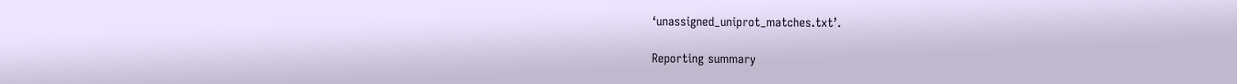‘unassigned_uniprot_matches.txt’.

Reporting summary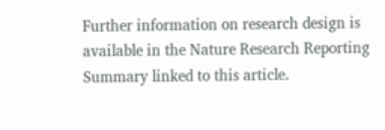Further information on research design is available in the Nature Research Reporting Summary linked to this article.